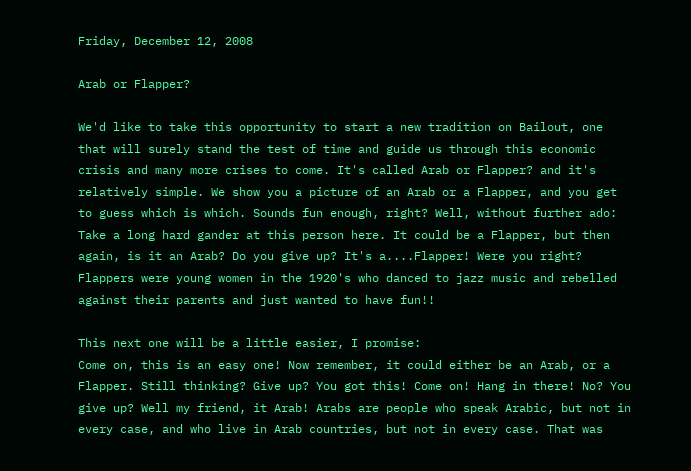Friday, December 12, 2008

Arab or Flapper?

We'd like to take this opportunity to start a new tradition on Bailout, one that will surely stand the test of time and guide us through this economic crisis and many more crises to come. It's called Arab or Flapper? and it's relatively simple. We show you a picture of an Arab or a Flapper, and you get to guess which is which. Sounds fun enough, right? Well, without further ado:
Take a long hard gander at this person here. It could be a Flapper, but then again, is it an Arab? Do you give up? It's a....Flapper! Were you right? Flappers were young women in the 1920's who danced to jazz music and rebelled against their parents and just wanted to have fun!!

This next one will be a little easier, I promise:
Come on, this is an easy one! Now remember, it could either be an Arab, or a Flapper. Still thinking? Give up? You got this! Come on! Hang in there! No? You give up? Well my friend, it Arab! Arabs are people who speak Arabic, but not in every case, and who live in Arab countries, but not in every case. That was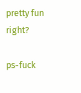pretty fun right?

ps-fuck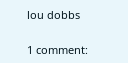lou dobbs

1 comment: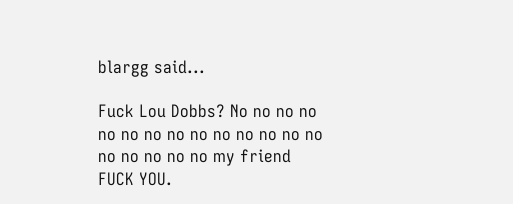blargg said...

Fuck Lou Dobbs? No no no no no no no no no no no no no no no no no no no my friend FUCK YOU.